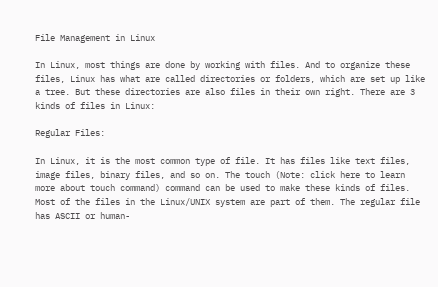File Management in Linux

In Linux, most things are done by working with files. And to organize these files, Linux has what are called directories or folders, which are set up like a tree. But these directories are also files in their own right. There are 3 kinds of files in Linux:

Regular Files:

In Linux, it is the most common type of file. It has files like text files, image files, binary files, and so on. The touch (Note: click here to learn more about touch command) command can be used to make these kinds of files. Most of the files in the Linux/UNIX system are part of them. The regular file has ASCII or human-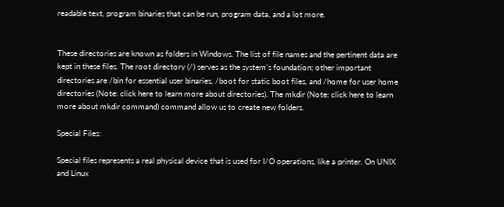readable text, program binaries that can be run, program data, and a lot more.


These directories are known as folders in Windows. The list of file names and the pertinent data are kept in these files. The root directory (/) serves as the system’s foundation; other important directories are /bin for essential user binaries, /boot for static boot files, and /home for user home directories (Note: click here to learn more about directories). The mkdir (Note: click here to learn more about mkdir command) command allow us to create new folders.

Special Files:

Special files represents a real physical device that is used for I/O operations, like a printer. On UNIX and Linux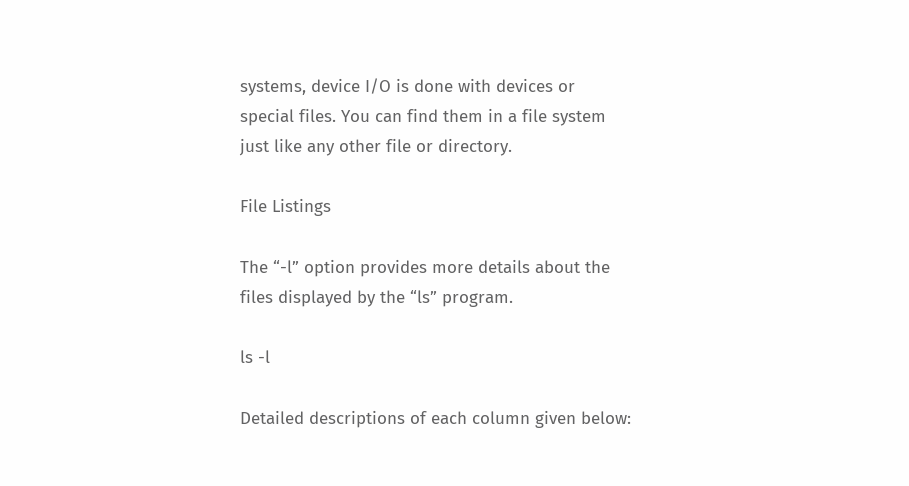systems, device I/O is done with devices or special files. You can find them in a file system just like any other file or directory.

File Listings

The “-l” option provides more details about the files displayed by the “ls” program.

ls -l

Detailed descriptions of each column given below: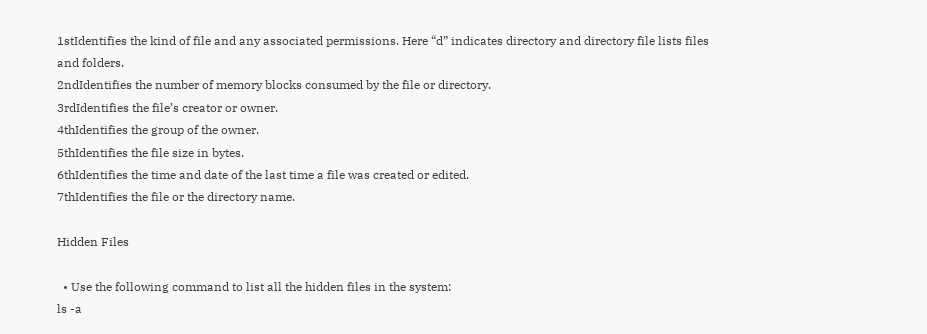1stIdentifies the kind of file and any associated permissions. Here “d” indicates directory and directory file lists files and folders.
2ndIdentifies the number of memory blocks consumed by the file or directory.
3rdIdentifies the file’s creator or owner.
4thIdentifies the group of the owner.
5thIdentifies the file size in bytes.
6thIdentifies the time and date of the last time a file was created or edited.
7thIdentifies the file or the directory name.

Hidden Files

  • Use the following command to list all the hidden files in the system:
ls -a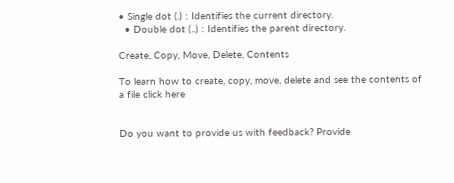• Single dot (.) : Identifies the current directory.
  • Double dot (..) : Identifies the parent directory.

Create, Copy, Move, Delete, Contents

To learn how to create, copy, move, delete and see the contents of a file click here


Do you want to provide us with feedback? Provide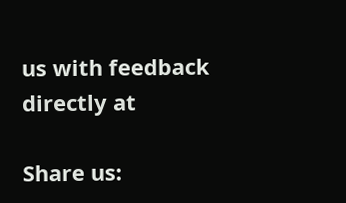us with feedback directly at

Share us: